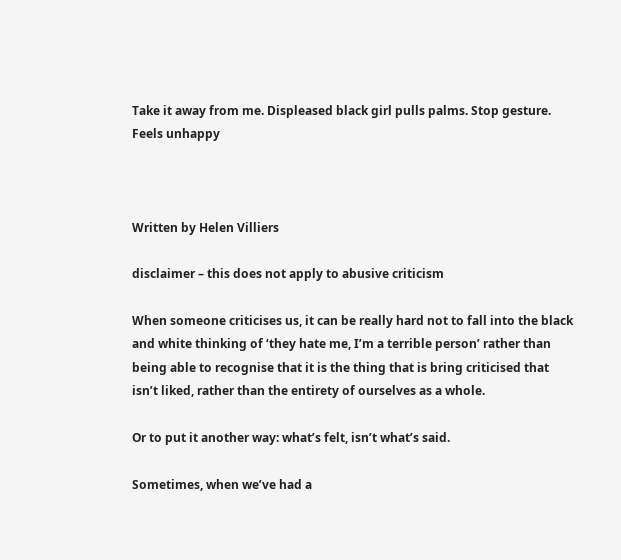Take it away from me. Displeased black girl pulls palms. Stop gesture. Feels unhappy



Written by Helen Villiers

disclaimer – this does not apply to abusive criticism

When someone criticises us, it can be really hard not to fall into the black and white thinking of ‘they hate me, I’m a terrible person’ rather than being able to recognise that it is the thing that is bring criticised that isn’t liked, rather than the entirety of ourselves as a whole.

Or to put it another way: what’s felt, isn’t what’s said.

Sometimes, when we’ve had a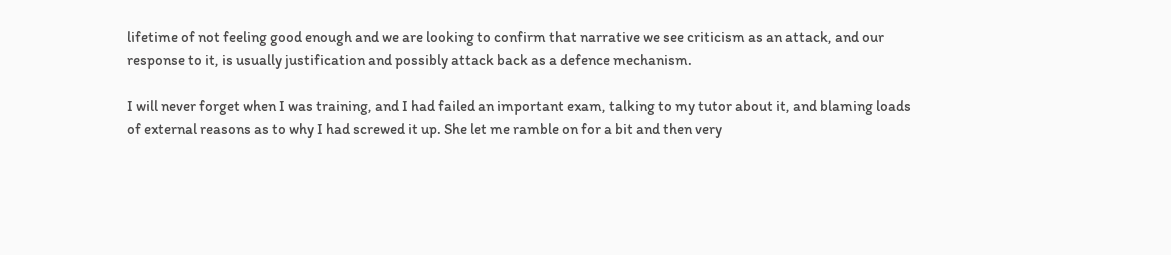lifetime of not feeling good enough and we are looking to confirm that narrative we see criticism as an attack, and our response to it, is usually justification and possibly attack back as a defence mechanism.

I will never forget when I was training, and I had failed an important exam, talking to my tutor about it, and blaming loads of external reasons as to why I had screwed it up. She let me ramble on for a bit and then very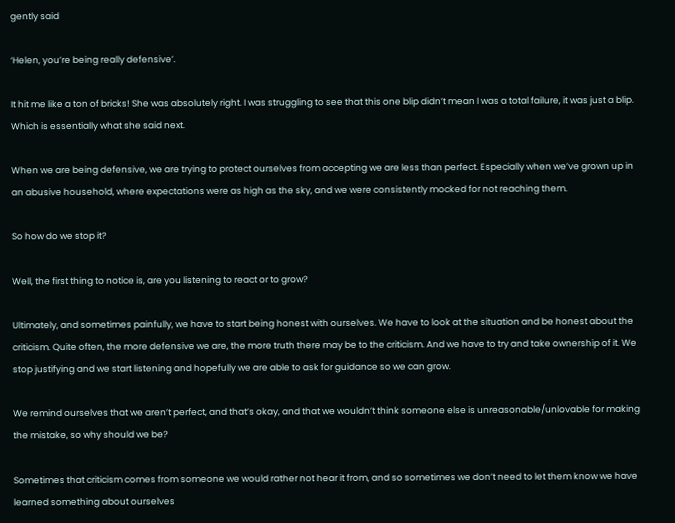gently said

‘Helen, you’re being really defensive’.

It hit me like a ton of bricks! She was absolutely right. I was struggling to see that this one blip didn’t mean I was a total failure, it was just a blip. Which is essentially what she said next.

When we are being defensive, we are trying to protect ourselves from accepting we are less than perfect. Especially when we’ve grown up in an abusive household, where expectations were as high as the sky, and we were consistently mocked for not reaching them.

So how do we stop it?

Well, the first thing to notice is, are you listening to react or to grow?

Ultimately, and sometimes painfully, we have to start being honest with ourselves. We have to look at the situation and be honest about the criticism. Quite often, the more defensive we are, the more truth there may be to the criticism. And we have to try and take ownership of it. We stop justifying and we start listening and hopefully we are able to ask for guidance so we can grow.

We remind ourselves that we aren’t perfect, and that’s okay, and that we wouldn’t think someone else is unreasonable/unlovable for making the mistake, so why should we be?

Sometimes that criticism comes from someone we would rather not hear it from, and so sometimes we don’t need to let them know we have learned something about ourselves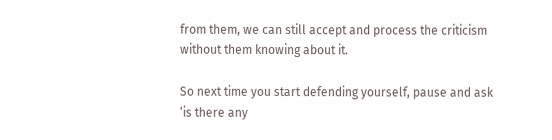from them, we can still accept and process the criticism without them knowing about it.

So next time you start defending yourself, pause and ask ‘is there any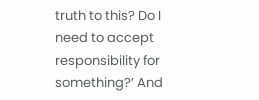truth to this? Do I need to accept responsibility for something?’ And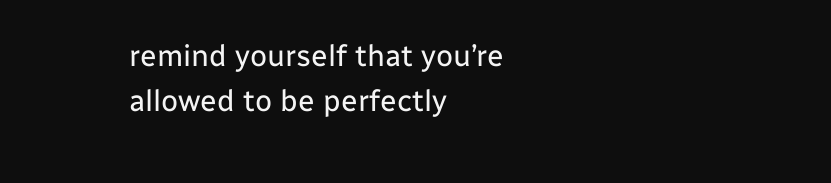remind yourself that you’re allowed to be perfectly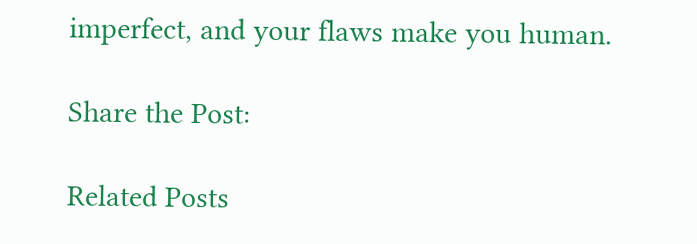imperfect, and your flaws make you human.

Share the Post:

Related Posts